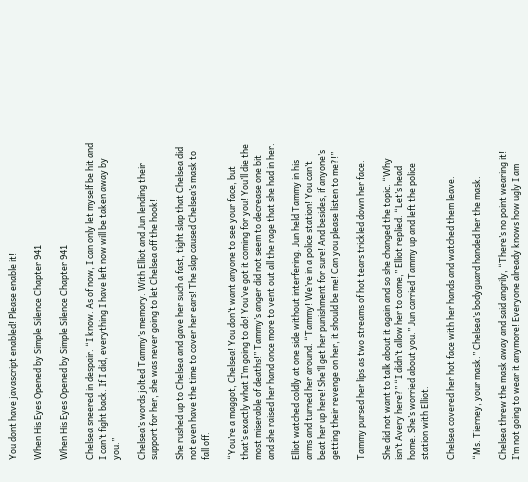You dont have javascript enabled! Please enable it!

When His Eyes Opened by Simple Silence Chapter 941

When His Eyes Opened by Simple Silence Chapter 941

Chelsea sneered in despair. “I know. As of now, I can only let myself be hit and I can’t fight back. If I did, everything I have left now will be taken away by you.”

Chelsea’s words jolted Tammy’s memory. With Elliot and Jun lending their support for her, she was never going to let Chelsea off the hook!

She rushed up to Chelsea and gave her such a fast, tight slap that Chelsea did not even have the time to cover her ears! The slap caused Chelsea’s mask to fall off.

“You’re a maggot, Chelsea! You don’t want anyone to see your face, but that’s exactly what I’m going to do! You’ve got it coming for you! You’ll die the most miserable of deaths!” Tammy’s anger did not seem to decrease one bit and she raised her hand once more to vent out all the rage that she had in her.

Elliot watched coldly at one side without interfering. Jun held Tammy in his arms and turned her around. “Tammy! We’re in a police station! You can’t beat her up here! She’ll get her punishment for sure! And besides, if anyone’s getting their revenge on her, it should be me! Can you please listen to me?!”

Tammy pursed her lips as two streams of hot tears trickled down her face.

She did not want to talk about it again and so she changed the topic. “Why isn’t Avery here?” “I didn’t allow her to come,” Elliot replied. “Let’s head home. She’s worried about you.” Jun carried Tammy up and left the police station with Elliot.

Chelsea covered her hot face with her hands and watched them leave.

“Ms. Tierney, your mask.” Chelsea’s bodyguard handed her the mask.

Chelsea threw the mask away and said angrily, “There’s no point wearing it! I’m not going to wear it anymore! Everyone already knows how ugly I am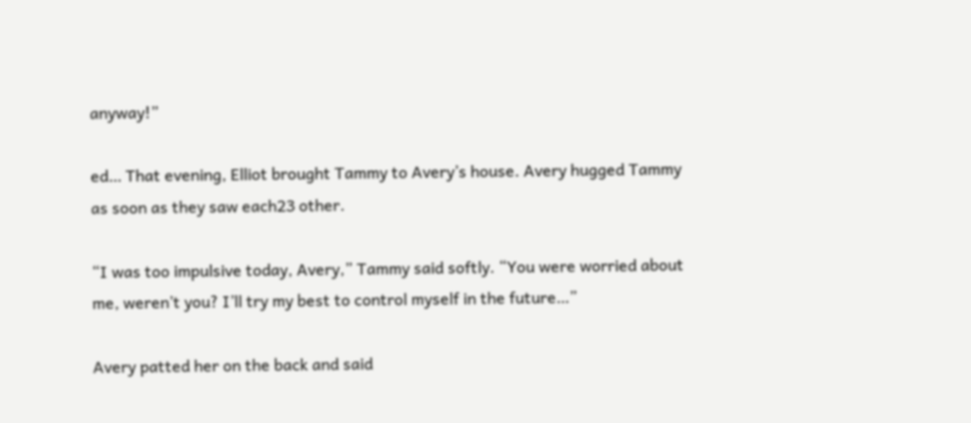anyway!”

ed… That evening, Elliot brought Tammy to Avery’s house. Avery hugged Tammy as soon as they saw each23 other.

“I was too impulsive today, Avery,” Tammy said softly. “You were worried about me, weren’t you? I’ll try my best to control myself in the future…”

Avery patted her on the back and said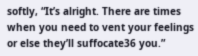softly, “It’s alright. There are times when you need to vent your feelings or else they’ll suffocate36 you.”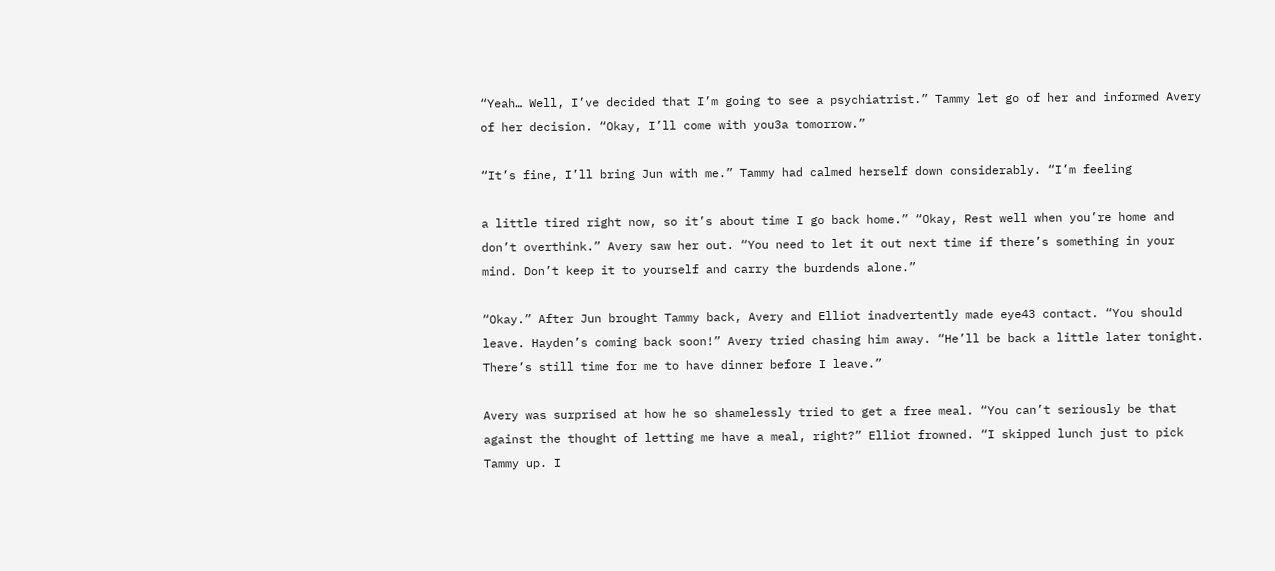“Yeah… Well, I’ve decided that I’m going to see a psychiatrist.” Tammy let go of her and informed Avery of her decision. “Okay, I’ll come with you3a tomorrow.”

“It’s fine, I’ll bring Jun with me.” Tammy had calmed herself down considerably. “I’m feeling

a little tired right now, so it’s about time I go back home.” “Okay, Rest well when you’re home and don’t overthink.” Avery saw her out. “You need to let it out next time if there’s something in your mind. Don’t keep it to yourself and carry the burdends alone.”

“Okay.” After Jun brought Tammy back, Avery and Elliot inadvertently made eye43 contact. “You should leave. Hayden’s coming back soon!” Avery tried chasing him away. “He’ll be back a little later tonight. There’s still time for me to have dinner before I leave.”

Avery was surprised at how he so shamelessly tried to get a free meal. “You can’t seriously be that against the thought of letting me have a meal, right?” Elliot frowned. “I skipped lunch just to pick Tammy up. I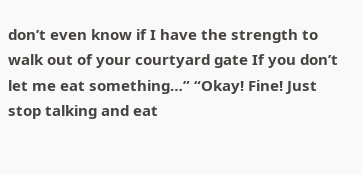don’t even know if I have the strength to walk out of your courtyard gate If you don’t let me eat something…” “Okay! Fine! Just stop talking and eat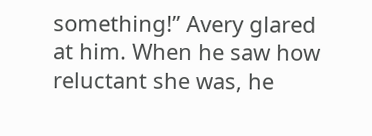something!” Avery glared at him. When he saw how reluctant she was, he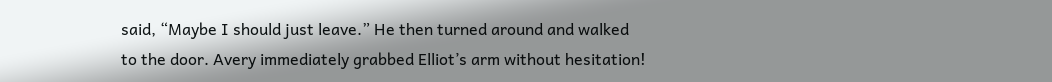said, “Maybe I should just leave.” He then turned around and walked to the door. Avery immediately grabbed Elliot’s arm without hesitation!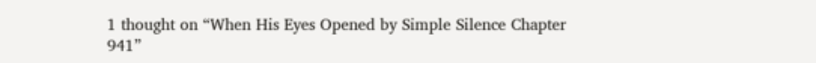1 thought on “When His Eyes Opened by Simple Silence Chapter 941”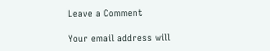Leave a Comment

Your email address will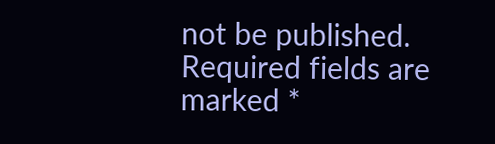not be published. Required fields are marked *